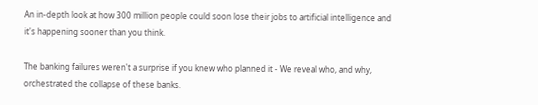An in-depth look at how 300 million people could soon lose their jobs to artificial intelligence and it's happening sooner than you think.

The banking failures weren't a surprise if you knew who planned it - We reveal who, and why, orchestrated the collapse of these banks.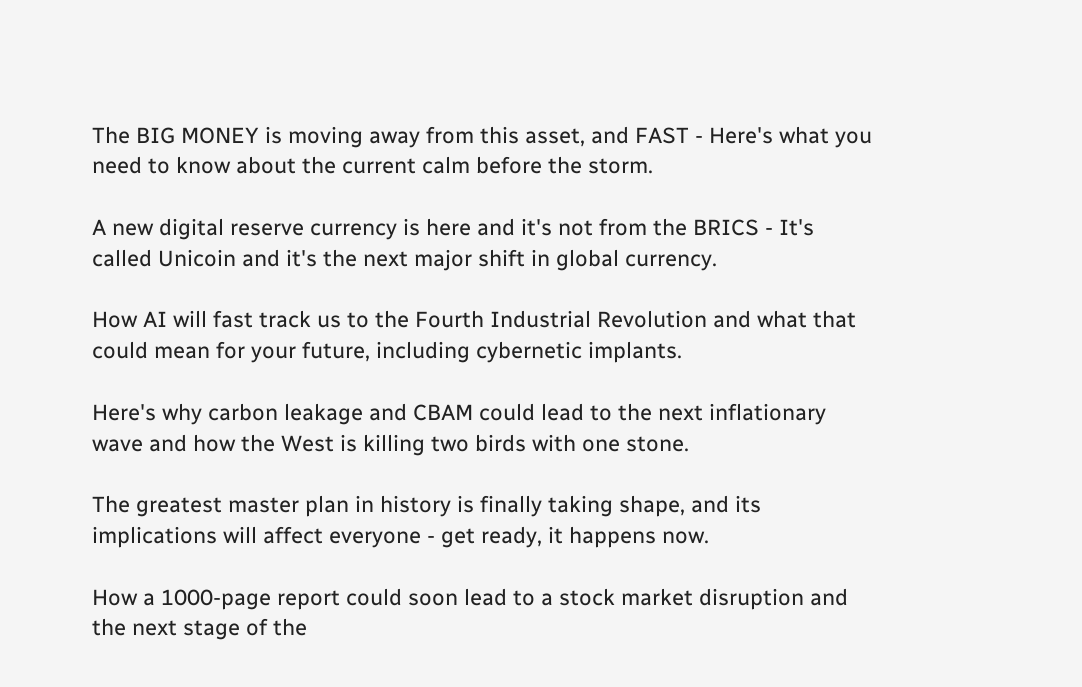The BIG MONEY is moving away from this asset, and FAST - Here's what you need to know about the current calm before the storm.

A new digital reserve currency is here and it's not from the BRICS - It's called Unicoin and it's the next major shift in global currency.

How AI will fast track us to the Fourth Industrial Revolution and what that could mean for your future, including cybernetic implants.

Here's why carbon leakage and CBAM could lead to the next inflationary wave and how the West is killing two birds with one stone.

The greatest master plan in history is finally taking shape, and its implications will affect everyone - get ready, it happens now.

How a 1000-page report could soon lead to a stock market disruption and the next stage of the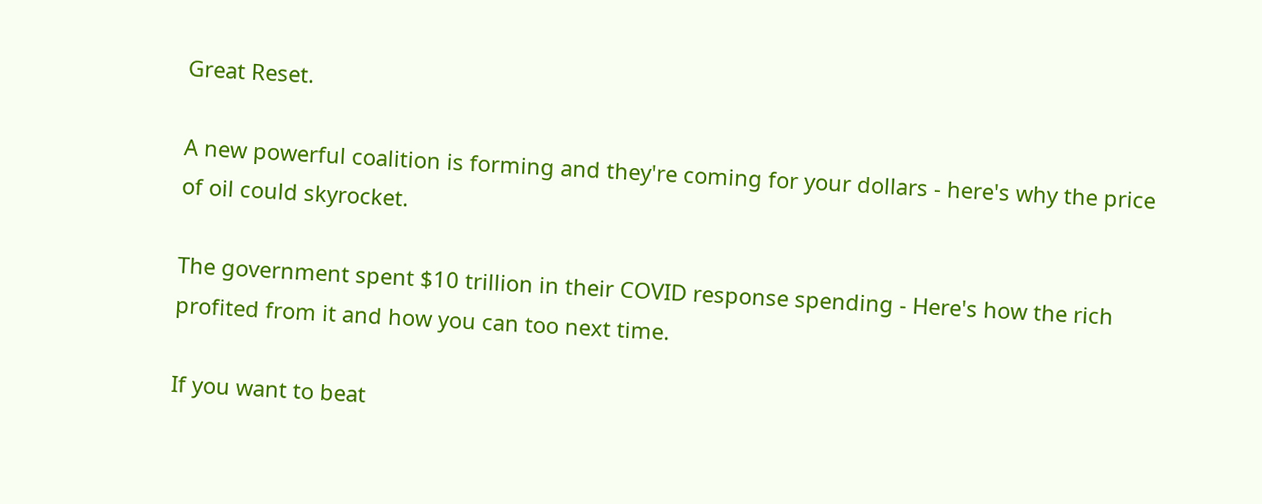Great Reset.

A new powerful coalition is forming and they're coming for your dollars - here's why the price of oil could skyrocket.

The government spent $10 trillion in their COVID response spending - Here's how the rich profited from it and how you can too next time.

If you want to beat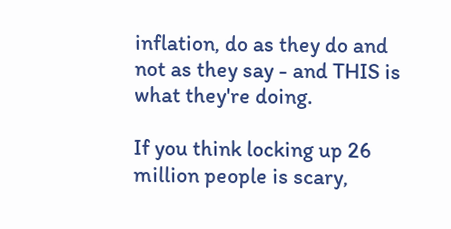inflation, do as they do and not as they say - and THIS is what they're doing.

If you think locking up 26 million people is scary,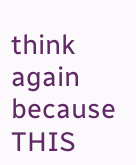think again because THIS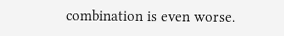combination is even worse.